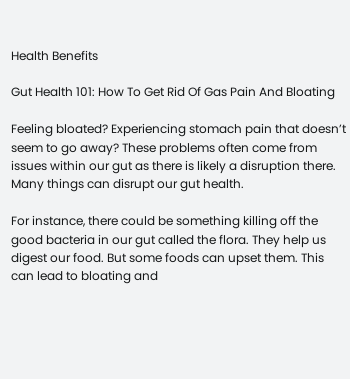Health Benefits

Gut Health 101: How To Get Rid Of Gas Pain And Bloating

Feeling bloated? Experiencing stomach pain that doesn’t seem to go away? These problems often come from issues within our gut as there is likely a disruption there. Many things can disrupt our gut health.

For instance, there could be something killing off the good bacteria in our gut called the flora. They help us digest our food. But some foods can upset them. This can lead to bloating and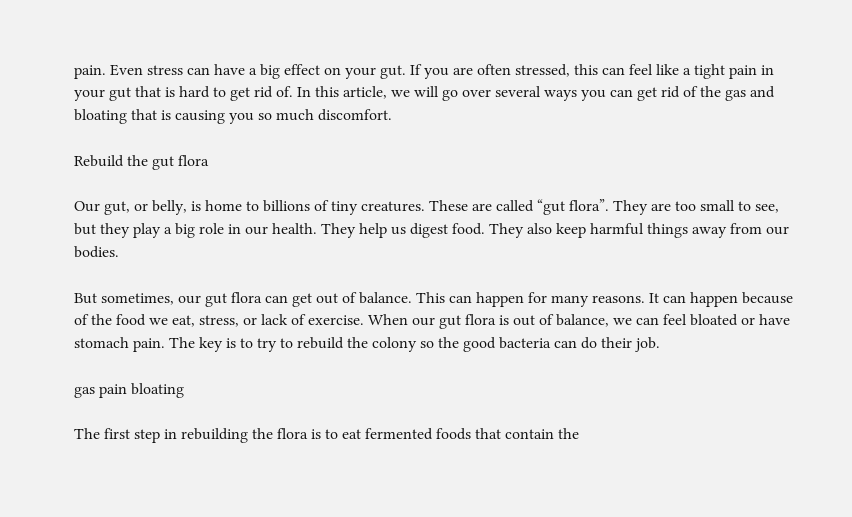pain. Even stress can have a big effect on your gut. If you are often stressed, this can feel like a tight pain in your gut that is hard to get rid of. In this article, we will go over several ways you can get rid of the gas and bloating that is causing you so much discomfort.

Rebuild the gut flora

Our gut, or belly, is home to billions of tiny creatures. These are called “gut flora”. They are too small to see, but they play a big role in our health. They help us digest food. They also keep harmful things away from our bodies.

But sometimes, our gut flora can get out of balance. This can happen for many reasons. It can happen because of the food we eat, stress, or lack of exercise. When our gut flora is out of balance, we can feel bloated or have stomach pain. The key is to try to rebuild the colony so the good bacteria can do their job.

gas pain bloating

The first step in rebuilding the flora is to eat fermented foods that contain the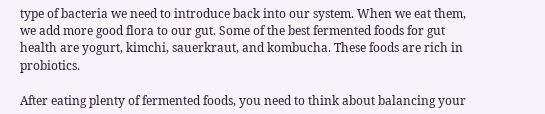type of bacteria we need to introduce back into our system. When we eat them, we add more good flora to our gut. Some of the best fermented foods for gut health are yogurt, kimchi, sauerkraut, and kombucha. These foods are rich in probiotics.

After eating plenty of fermented foods, you need to think about balancing your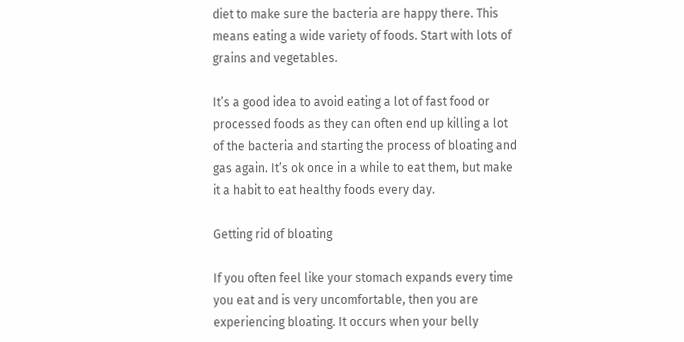diet to make sure the bacteria are happy there. This means eating a wide variety of foods. Start with lots of grains and vegetables.

It’s a good idea to avoid eating a lot of fast food or processed foods as they can often end up killing a lot of the bacteria and starting the process of bloating and gas again. It’s ok once in a while to eat them, but make it a habit to eat healthy foods every day.

Getting rid of bloating

If you often feel like your stomach expands every time you eat and is very uncomfortable, then you are experiencing bloating. It occurs when your belly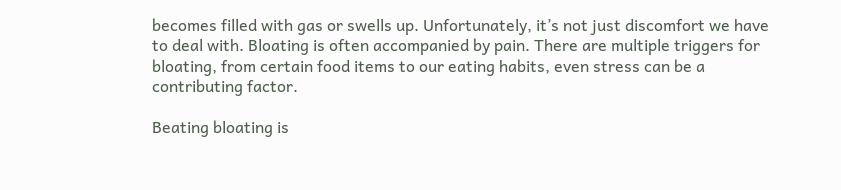becomes filled with gas or swells up. Unfortunately, it’s not just discomfort we have to deal with. Bloating is often accompanied by pain. There are multiple triggers for bloating, from certain food items to our eating habits, even stress can be a contributing factor.

Beating bloating is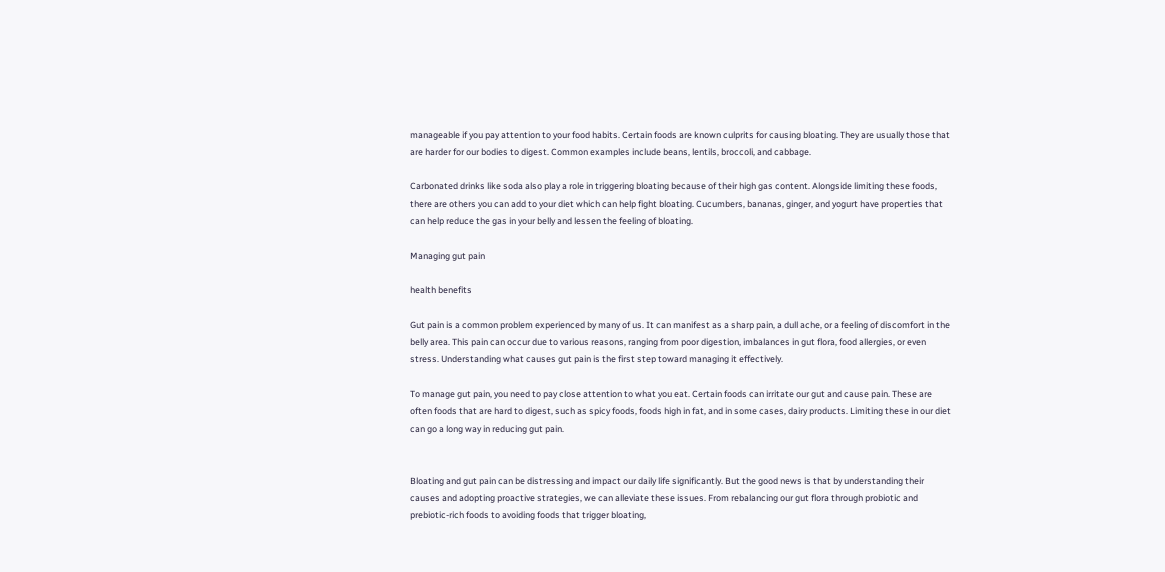manageable if you pay attention to your food habits. Certain foods are known culprits for causing bloating. They are usually those that are harder for our bodies to digest. Common examples include beans, lentils, broccoli, and cabbage.

Carbonated drinks like soda also play a role in triggering bloating because of their high gas content. Alongside limiting these foods, there are others you can add to your diet which can help fight bloating. Cucumbers, bananas, ginger, and yogurt have properties that can help reduce the gas in your belly and lessen the feeling of bloating.

Managing gut pain

health benefits

Gut pain is a common problem experienced by many of us. It can manifest as a sharp pain, a dull ache, or a feeling of discomfort in the belly area. This pain can occur due to various reasons, ranging from poor digestion, imbalances in gut flora, food allergies, or even stress. Understanding what causes gut pain is the first step toward managing it effectively.

To manage gut pain, you need to pay close attention to what you eat. Certain foods can irritate our gut and cause pain. These are often foods that are hard to digest, such as spicy foods, foods high in fat, and in some cases, dairy products. Limiting these in our diet can go a long way in reducing gut pain.


Bloating and gut pain can be distressing and impact our daily life significantly. But the good news is that by understanding their causes and adopting proactive strategies, we can alleviate these issues. From rebalancing our gut flora through probiotic and prebiotic-rich foods to avoiding foods that trigger bloating,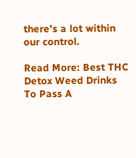there’s a lot within our control.

Read More: Best THC Detox Weed Drinks To Pass A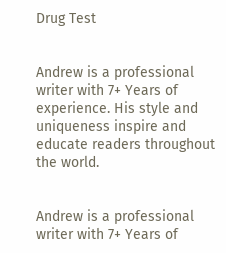Drug Test


Andrew is a professional writer with 7+ Years of experience. His style and uniqueness inspire and educate readers throughout the world.


Andrew is a professional writer with 7+ Years of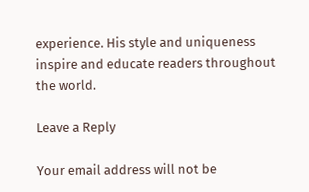experience. His style and uniqueness inspire and educate readers throughout the world.

Leave a Reply

Your email address will not be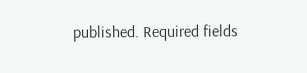published. Required fields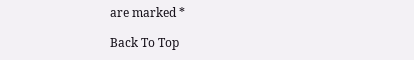are marked *

Back To Top